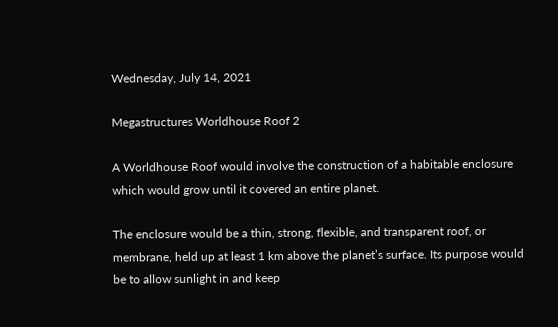Wednesday, July 14, 2021

Megastructures Worldhouse Roof 2

A Worldhouse Roof would involve the construction of a habitable enclosure which would grow until it covered an entire planet.

The enclosure would be a thin, strong, flexible, and transparent roof, or membrane, held up at least 1 km above the planet’s surface. Its purpose would be to allow sunlight in and keep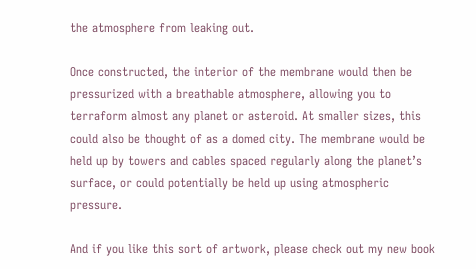the atmosphere from leaking out.

Once constructed, the interior of the membrane would then be pressurized with a breathable atmosphere, allowing you to terraform almost any planet or asteroid. At smaller sizes, this could also be thought of as a domed city. The membrane would be held up by towers and cables spaced regularly along the planet’s surface, or could potentially be held up using atmospheric pressure.

And if you like this sort of artwork, please check out my new book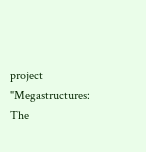project "Megastructures: The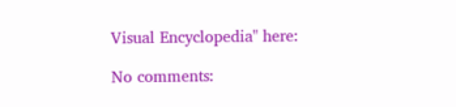Visual Encyclopedia" here:

No comments: